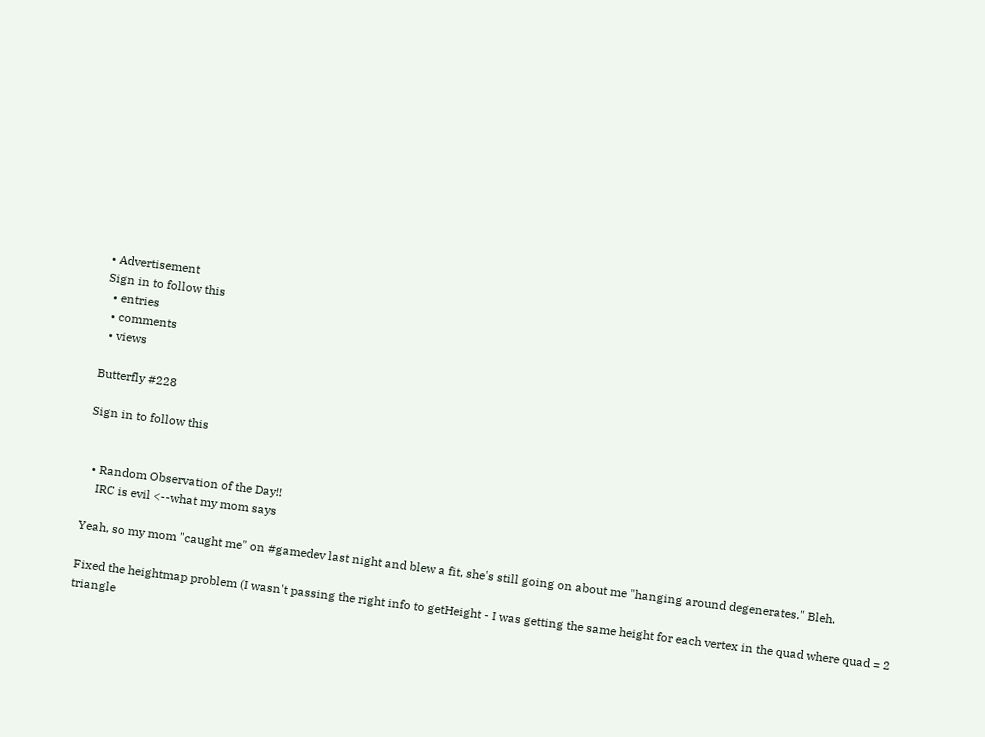• Advertisement
Sign in to follow this
  • entries
  • comments
  • views

Butterfly #228

Sign in to follow this


  • Random Observation of the Day!!
    IRC is evil <--what my mom says

Yeah, so my mom "caught me" on #gamedev last night and blew a fit, she's still going on about me "hanging around degenerates." Bleh.

Fixed the heightmap problem (I wasn't passing the right info to getHeight - I was getting the same height for each vertex in the quad where quad = 2 triangle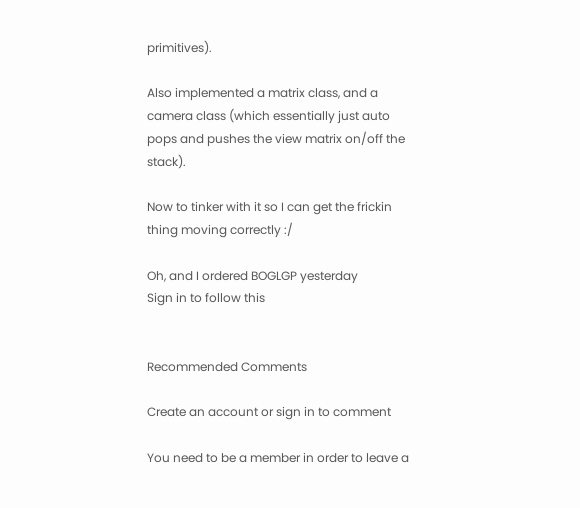primitives).

Also implemented a matrix class, and a camera class (which essentially just auto pops and pushes the view matrix on/off the stack).

Now to tinker with it so I can get the frickin thing moving correctly :/

Oh, and I ordered BOGLGP yesterday
Sign in to follow this


Recommended Comments

Create an account or sign in to comment

You need to be a member in order to leave a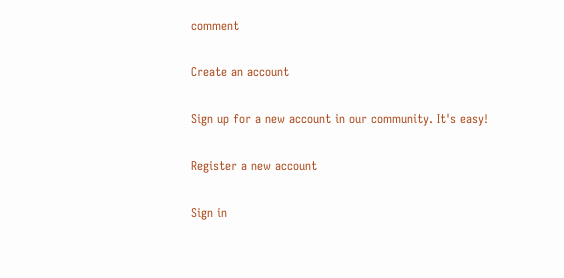comment

Create an account

Sign up for a new account in our community. It's easy!

Register a new account

Sign in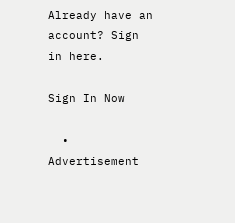Already have an account? Sign in here.

Sign In Now

  • Advertisement